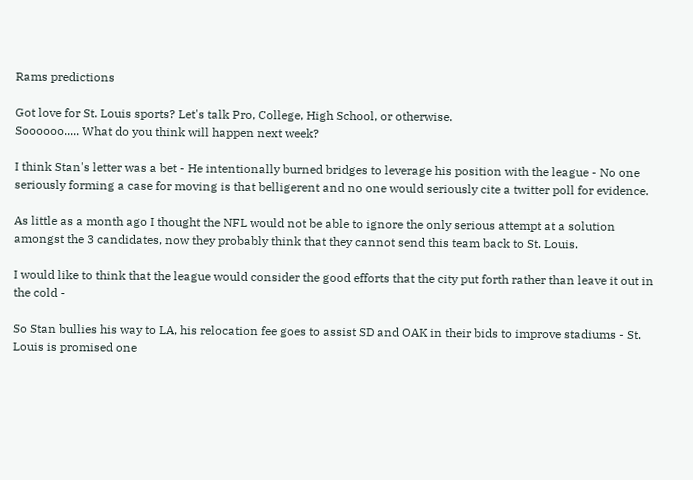Rams predictions

Got love for St. Louis sports? Let's talk Pro, College, High School, or otherwise.
Soooooo..... What do you think will happen next week?

I think Stan's letter was a bet - He intentionally burned bridges to leverage his position with the league - No one seriously forming a case for moving is that belligerent and no one would seriously cite a twitter poll for evidence.

As little as a month ago I thought the NFL would not be able to ignore the only serious attempt at a solution amongst the 3 candidates, now they probably think that they cannot send this team back to St. Louis.

I would like to think that the league would consider the good efforts that the city put forth rather than leave it out in the cold -

So Stan bullies his way to LA, his relocation fee goes to assist SD and OAK in their bids to improve stadiums - St. Louis is promised one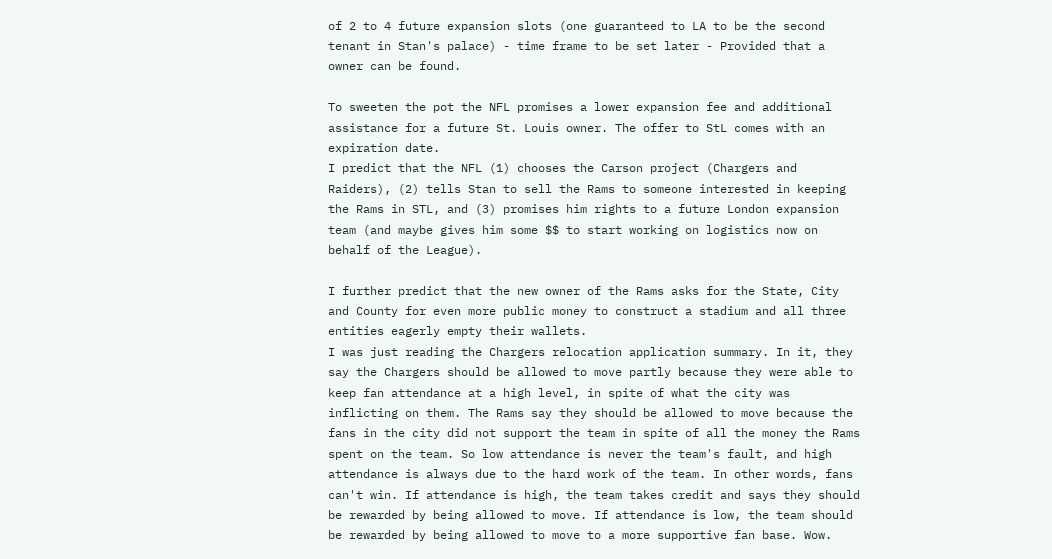of 2 to 4 future expansion slots (one guaranteed to LA to be the second tenant in Stan's palace) - time frame to be set later - Provided that a owner can be found.

To sweeten the pot the NFL promises a lower expansion fee and additional assistance for a future St. Louis owner. The offer to StL comes with an expiration date.
I predict that the NFL (1) chooses the Carson project (Chargers and Raiders), (2) tells Stan to sell the Rams to someone interested in keeping the Rams in STL, and (3) promises him rights to a future London expansion team (and maybe gives him some $$ to start working on logistics now on behalf of the League).

I further predict that the new owner of the Rams asks for the State, City and County for even more public money to construct a stadium and all three entities eagerly empty their wallets.
I was just reading the Chargers relocation application summary. In it, they say the Chargers should be allowed to move partly because they were able to keep fan attendance at a high level, in spite of what the city was inflicting on them. The Rams say they should be allowed to move because the fans in the city did not support the team in spite of all the money the Rams spent on the team. So low attendance is never the team's fault, and high attendance is always due to the hard work of the team. In other words, fans can't win. If attendance is high, the team takes credit and says they should be rewarded by being allowed to move. If attendance is low, the team should be rewarded by being allowed to move to a more supportive fan base. Wow.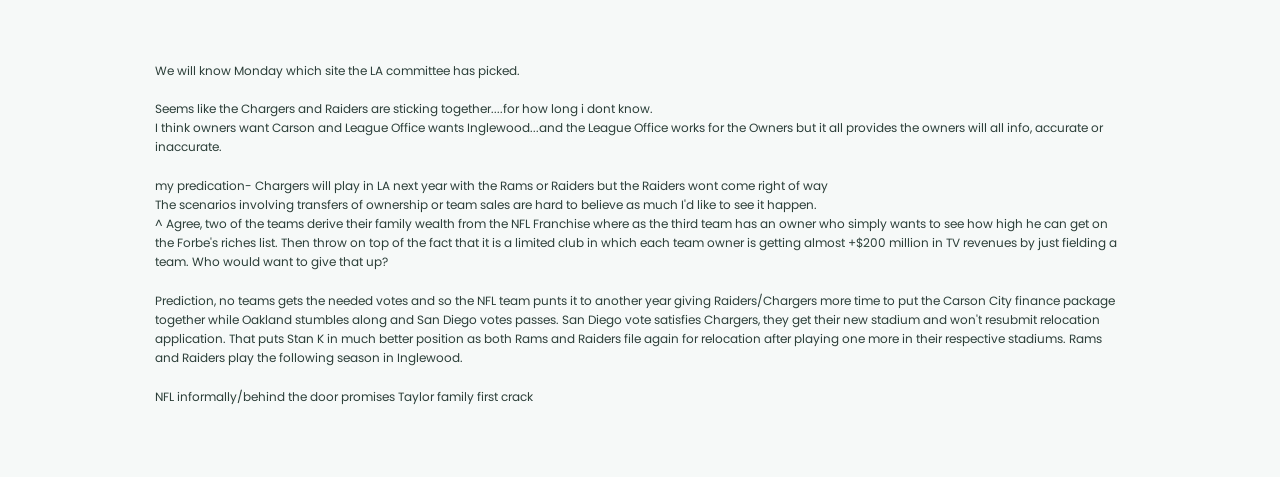We will know Monday which site the LA committee has picked.

Seems like the Chargers and Raiders are sticking together....for how long i dont know.
I think owners want Carson and League Office wants Inglewood...and the League Office works for the Owners but it all provides the owners will all info, accurate or inaccurate.

my predication- Chargers will play in LA next year with the Rams or Raiders but the Raiders wont come right of way
The scenarios involving transfers of ownership or team sales are hard to believe as much I'd like to see it happen.
^ Agree, two of the teams derive their family wealth from the NFL Franchise where as the third team has an owner who simply wants to see how high he can get on the Forbe's riches list. Then throw on top of the fact that it is a limited club in which each team owner is getting almost +$200 million in TV revenues by just fielding a team. Who would want to give that up?

Prediction, no teams gets the needed votes and so the NFL team punts it to another year giving Raiders/Chargers more time to put the Carson City finance package together while Oakland stumbles along and San Diego votes passes. San Diego vote satisfies Chargers, they get their new stadium and won't resubmit relocation application. That puts Stan K in much better position as both Rams and Raiders file again for relocation after playing one more in their respective stadiums. Rams and Raiders play the following season in Inglewood.

NFL informally/behind the door promises Taylor family first crack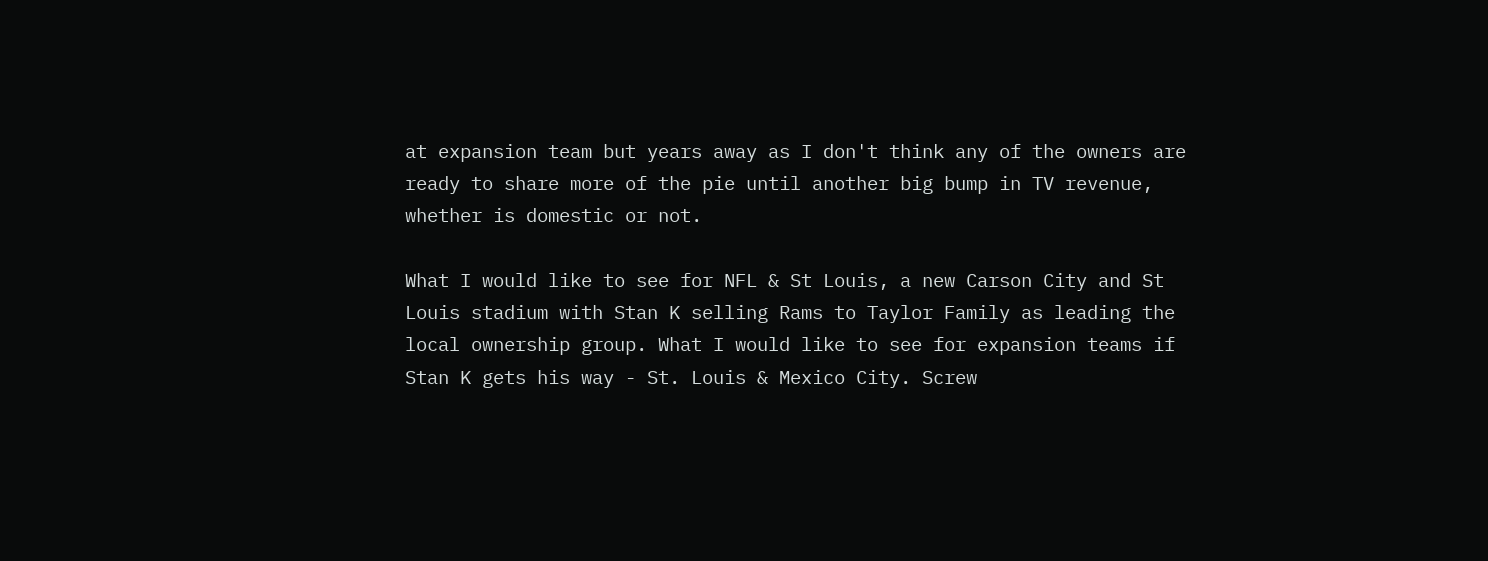at expansion team but years away as I don't think any of the owners are ready to share more of the pie until another big bump in TV revenue, whether is domestic or not.

What I would like to see for NFL & St Louis, a new Carson City and St Louis stadium with Stan K selling Rams to Taylor Family as leading the local ownership group. What I would like to see for expansion teams if Stan K gets his way - St. Louis & Mexico City. Screw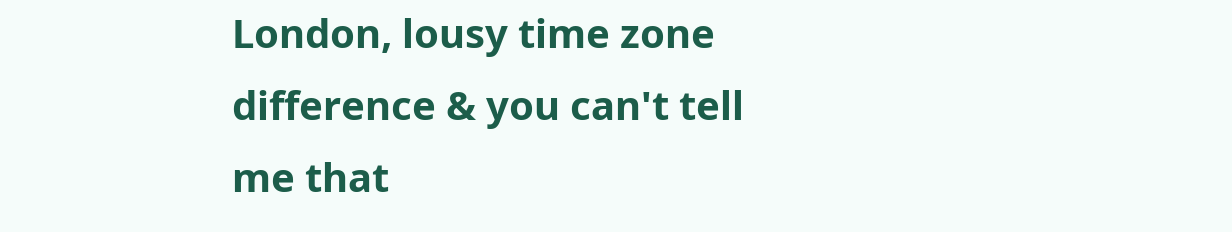London, lousy time zone difference & you can't tell me that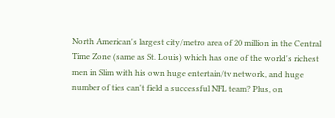North American's largest city/metro area of 20 million in the Central Time Zone (same as St. Louis) which has one of the world's richest men in Slim with his own huge entertain/tv network, and huge number of ties can't field a successful NFL team? Plus, on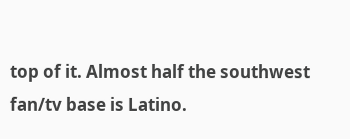top of it. Almost half the southwest fan/tv base is Latino.